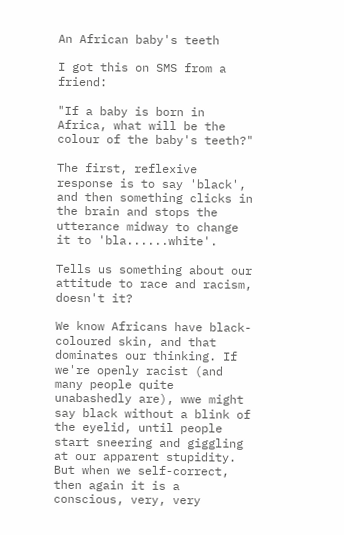An African baby's teeth

I got this on SMS from a friend:

"If a baby is born in Africa, what will be the colour of the baby's teeth?"

The first, reflexive response is to say 'black', and then something clicks in the brain and stops the utterance midway to change it to 'bla......white'.

Tells us something about our attitude to race and racism, doesn't it?

We know Africans have black-coloured skin, and that dominates our thinking. If we're openly racist (and many people quite unabashedly are), wwe might say black without a blink of the eyelid, until people start sneering and giggling at our apparent stupidity. But when we self-correct, then again it is a conscious, very, very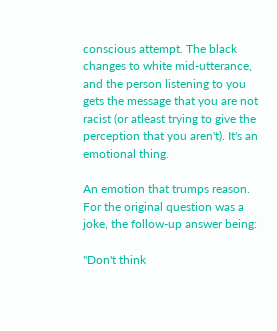conscious attempt. The black changes to white mid-utterance, and the person listening to you gets the message that you are not racist (or atleast trying to give the perception that you aren't). It's an emotional thing.

An emotion that trumps reason. For the original question was a joke, the follow-up answer being:

"Don't think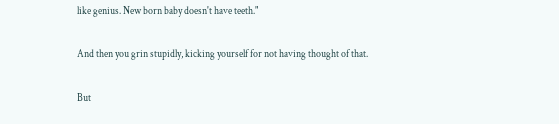like genius. New born baby doesn't have teeth."

And then you grin stupidly, kicking yourself for not having thought of that.

But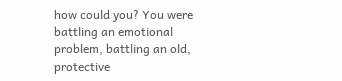how could you? You were battling an emotional problem, battling an old, protective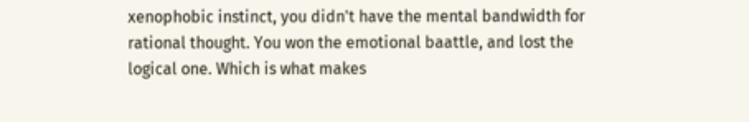xenophobic instinct, you didn't have the mental bandwidth for rational thought. You won the emotional baattle, and lost the logical one. Which is what makes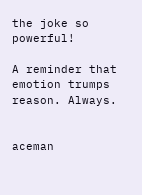the joke so powerful!

A reminder that emotion trumps reason. Always.


aceman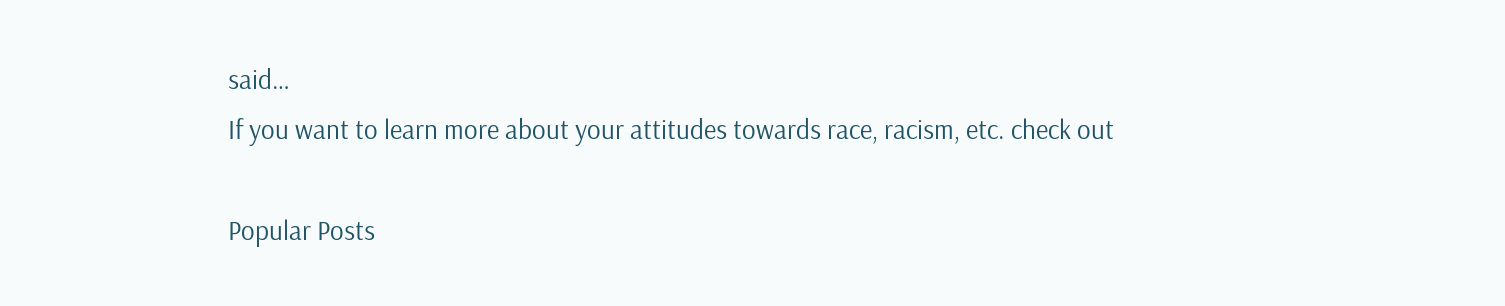said…
If you want to learn more about your attitudes towards race, racism, etc. check out

Popular Posts